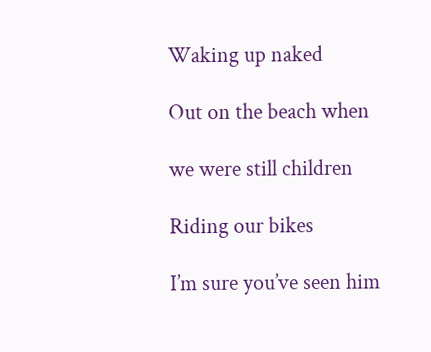Waking up naked

Out on the beach when

we were still children

Riding our bikes

I’m sure you’ve seen him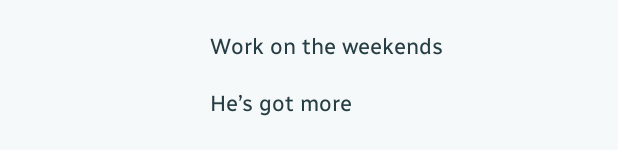Work on the weekends

He’s got more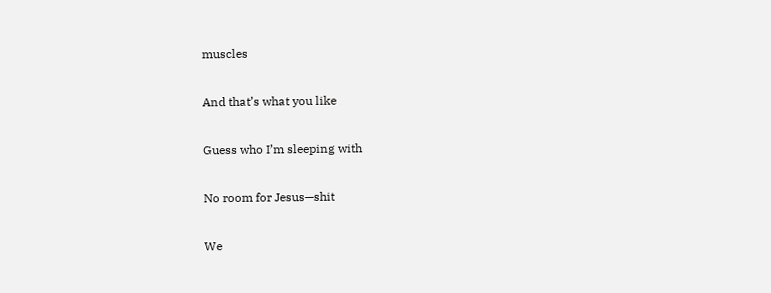muscles

And that’s what you like

Guess who I’m sleeping with

No room for Jesus—shit

We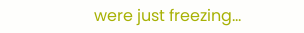were just freezing...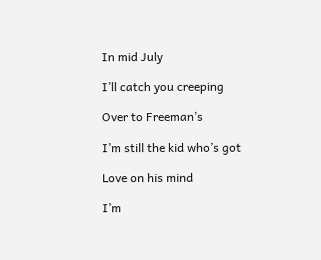In mid July

I’ll catch you creeping

Over to Freeman’s

I’m still the kid who’s got

Love on his mind

I’m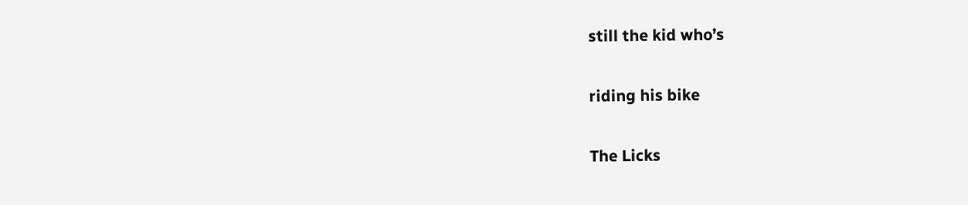still the kid who’s

riding his bike

The Licks